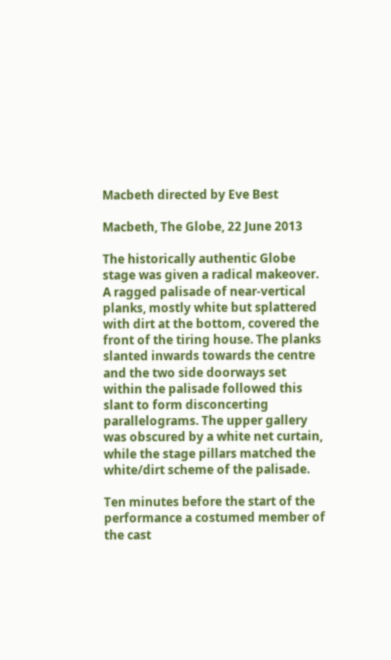Macbeth directed by Eve Best

Macbeth, The Globe, 22 June 2013

The historically authentic Globe stage was given a radical makeover. A ragged palisade of near-vertical planks, mostly white but splattered with dirt at the bottom, covered the front of the tiring house. The planks slanted inwards towards the centre and the two side doorways set within the palisade followed this slant to form disconcerting parallelograms. The upper gallery was obscured by a white net curtain, while the stage pillars matched the white/dirt scheme of the palisade.

Ten minutes before the start of the performance a costumed member of the cast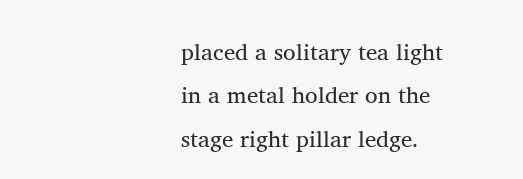placed a solitary tea light in a metal holder on the stage right pillar ledge.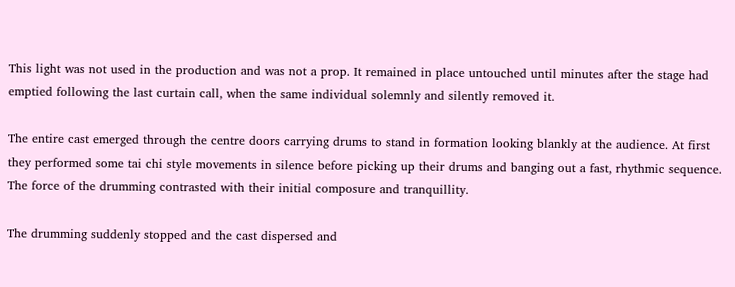This light was not used in the production and was not a prop. It remained in place untouched until minutes after the stage had emptied following the last curtain call, when the same individual solemnly and silently removed it.

The entire cast emerged through the centre doors carrying drums to stand in formation looking blankly at the audience. At first they performed some tai chi style movements in silence before picking up their drums and banging out a fast, rhythmic sequence. The force of the drumming contrasted with their initial composure and tranquillity.

The drumming suddenly stopped and the cast dispersed and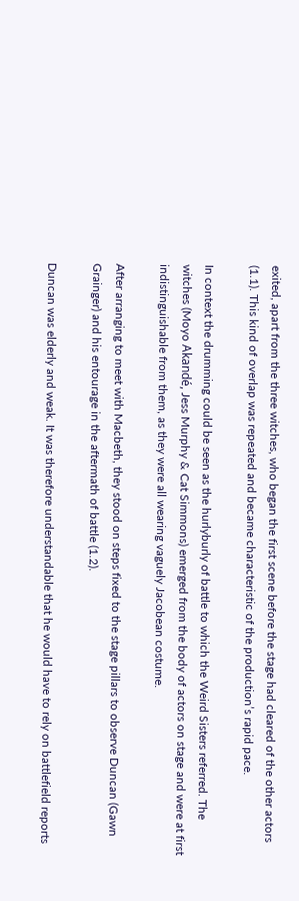exited, apart from the three witches, who began the first scene before the stage had cleared of the other actors (1.1). This kind of overlap was repeated and became characteristic of the production’s rapid pace.

In context the drumming could be seen as the hurlyburly of battle to which the Weird Sisters referred. The witches (Moyo Akandé, Jess Murphy & Cat Simmons) emerged from the body of actors on stage and were at first indistinguishable from them, as they were all wearing vaguely Jacobean costume.

After arranging to meet with Macbeth, they stood on steps fixed to the stage pillars to observe Duncan (Gawn Grainger) and his entourage in the aftermath of battle (1.2).

Duncan was elderly and weak. It was therefore understandable that he would have to rely on battlefield reports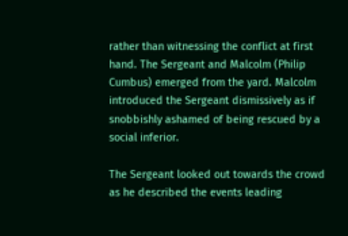rather than witnessing the conflict at first hand. The Sergeant and Malcolm (Philip Cumbus) emerged from the yard. Malcolm introduced the Sergeant dismissively as if snobbishly ashamed of being rescued by a social inferior.

The Sergeant looked out towards the crowd as he described the events leading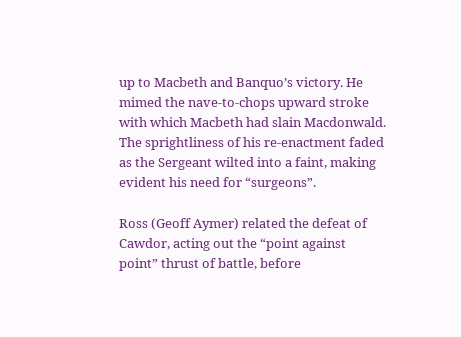up to Macbeth and Banquo’s victory. He mimed the nave-to-chops upward stroke with which Macbeth had slain Macdonwald. The sprightliness of his re-enactment faded as the Sergeant wilted into a faint, making evident his need for “surgeons”.

Ross (Geoff Aymer) related the defeat of Cawdor, acting out the “point against point” thrust of battle, before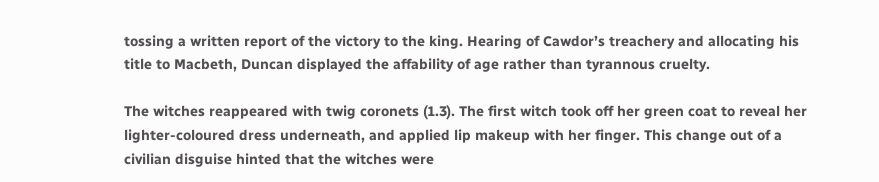tossing a written report of the victory to the king. Hearing of Cawdor’s treachery and allocating his title to Macbeth, Duncan displayed the affability of age rather than tyrannous cruelty.

The witches reappeared with twig coronets (1.3). The first witch took off her green coat to reveal her lighter-coloured dress underneath, and applied lip makeup with her finger. This change out of a civilian disguise hinted that the witches were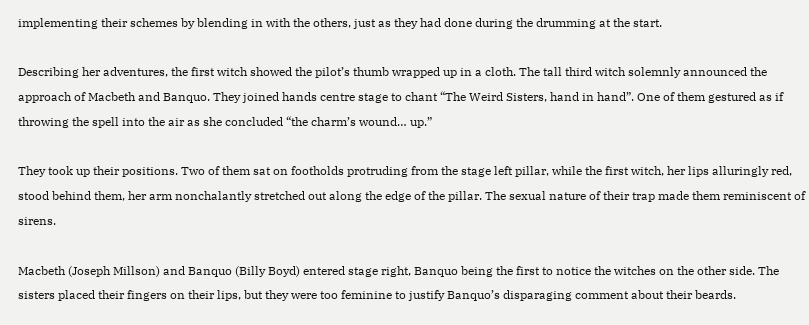implementing their schemes by blending in with the others, just as they had done during the drumming at the start.

Describing her adventures, the first witch showed the pilot’s thumb wrapped up in a cloth. The tall third witch solemnly announced the approach of Macbeth and Banquo. They joined hands centre stage to chant “The Weird Sisters, hand in hand”. One of them gestured as if throwing the spell into the air as she concluded “the charm’s wound… up.”

They took up their positions. Two of them sat on footholds protruding from the stage left pillar, while the first witch, her lips alluringly red, stood behind them, her arm nonchalantly stretched out along the edge of the pillar. The sexual nature of their trap made them reminiscent of sirens.

Macbeth (Joseph Millson) and Banquo (Billy Boyd) entered stage right, Banquo being the first to notice the witches on the other side. The sisters placed their fingers on their lips, but they were too feminine to justify Banquo’s disparaging comment about their beards.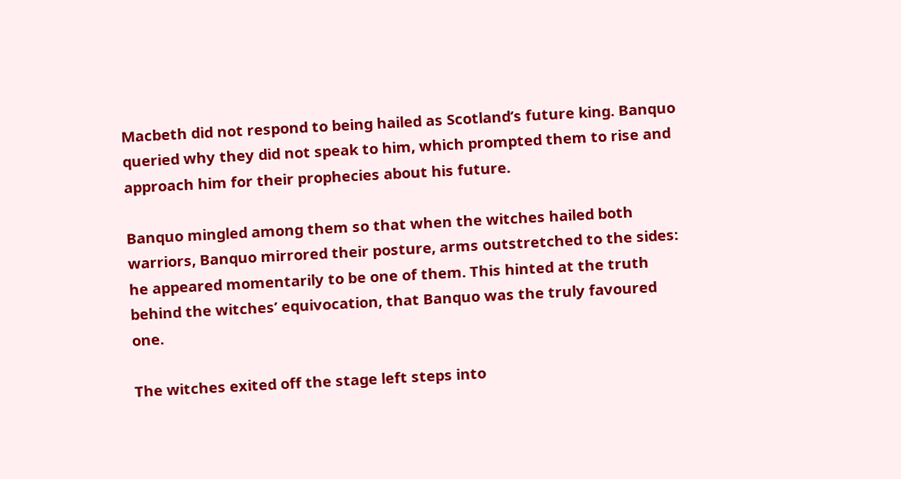Macbeth did not respond to being hailed as Scotland’s future king. Banquo queried why they did not speak to him, which prompted them to rise and approach him for their prophecies about his future.

Banquo mingled among them so that when the witches hailed both warriors, Banquo mirrored their posture, arms outstretched to the sides: he appeared momentarily to be one of them. This hinted at the truth behind the witches’ equivocation, that Banquo was the truly favoured one.

The witches exited off the stage left steps into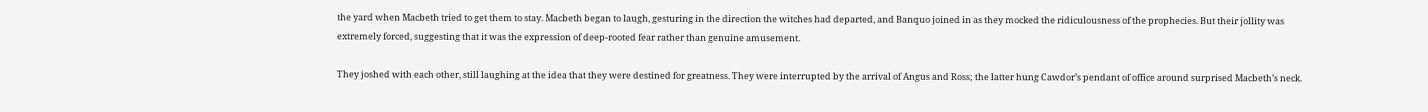the yard when Macbeth tried to get them to stay. Macbeth began to laugh, gesturing in the direction the witches had departed, and Banquo joined in as they mocked the ridiculousness of the prophecies. But their jollity was extremely forced, suggesting that it was the expression of deep-rooted fear rather than genuine amusement.

They joshed with each other, still laughing at the idea that they were destined for greatness. They were interrupted by the arrival of Angus and Ross; the latter hung Cawdor’s pendant of office around surprised Macbeth’s neck.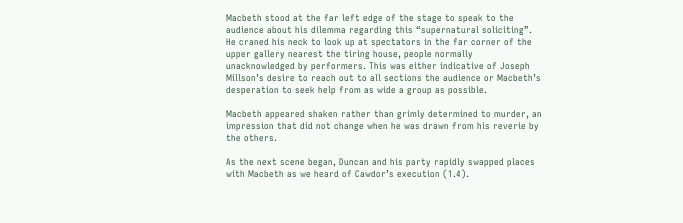Macbeth stood at the far left edge of the stage to speak to the audience about his dilemma regarding this “supernatural soliciting”. He craned his neck to look up at spectators in the far corner of the upper gallery nearest the tiring house, people normally unacknowledged by performers. This was either indicative of Joseph Millson’s desire to reach out to all sections the audience or Macbeth’s desperation to seek help from as wide a group as possible.

Macbeth appeared shaken rather than grimly determined to murder, an impression that did not change when he was drawn from his reverie by the others.

As the next scene began, Duncan and his party rapidly swapped places with Macbeth as we heard of Cawdor’s execution (1.4).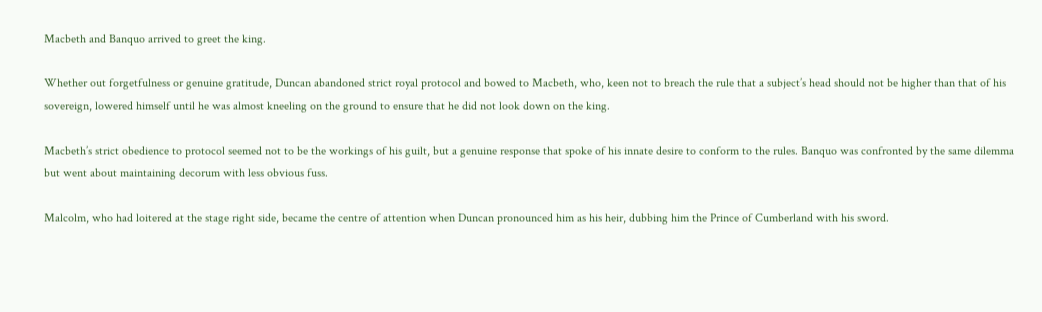Macbeth and Banquo arrived to greet the king.

Whether out forgetfulness or genuine gratitude, Duncan abandoned strict royal protocol and bowed to Macbeth, who, keen not to breach the rule that a subject’s head should not be higher than that of his sovereign, lowered himself until he was almost kneeling on the ground to ensure that he did not look down on the king.

Macbeth’s strict obedience to protocol seemed not to be the workings of his guilt, but a genuine response that spoke of his innate desire to conform to the rules. Banquo was confronted by the same dilemma but went about maintaining decorum with less obvious fuss.

Malcolm, who had loitered at the stage right side, became the centre of attention when Duncan pronounced him as his heir, dubbing him the Prince of Cumberland with his sword.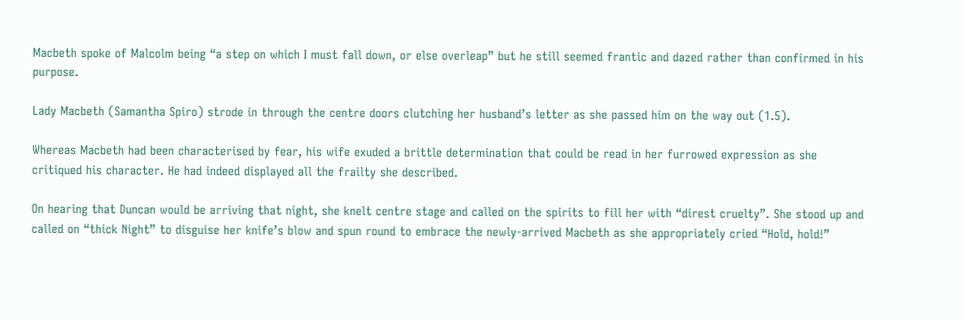Macbeth spoke of Malcolm being “a step on which I must fall down, or else overleap” but he still seemed frantic and dazed rather than confirmed in his purpose.

Lady Macbeth (Samantha Spiro) strode in through the centre doors clutching her husband’s letter as she passed him on the way out (1.5).

Whereas Macbeth had been characterised by fear, his wife exuded a brittle determination that could be read in her furrowed expression as she critiqued his character. He had indeed displayed all the frailty she described.

On hearing that Duncan would be arriving that night, she knelt centre stage and called on the spirits to fill her with “direst cruelty”. She stood up and called on “thick Night” to disguise her knife’s blow and spun round to embrace the newly-arrived Macbeth as she appropriately cried “Hold, hold!”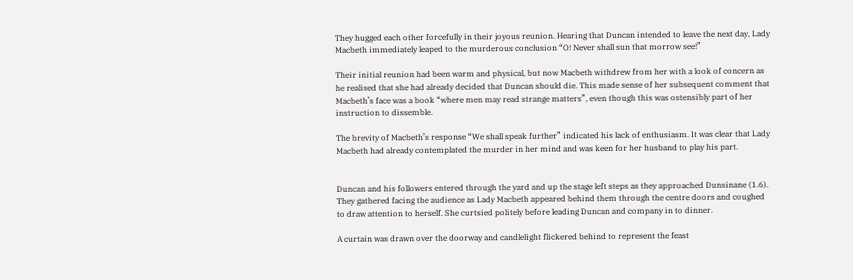They hugged each other forcefully in their joyous reunion. Hearing that Duncan intended to leave the next day, Lady Macbeth immediately leaped to the murderous conclusion “O! Never shall sun that morrow see!”

Their initial reunion had been warm and physical, but now Macbeth withdrew from her with a look of concern as he realised that she had already decided that Duncan should die. This made sense of her subsequent comment that Macbeth’s face was a book “where men may read strange matters”, even though this was ostensibly part of her instruction to dissemble.

The brevity of Macbeth’s response “We shall speak further” indicated his lack of enthusiasm. It was clear that Lady Macbeth had already contemplated the murder in her mind and was keen for her husband to play his part.


Duncan and his followers entered through the yard and up the stage left steps as they approached Dunsinane (1.6). They gathered facing the audience as Lady Macbeth appeared behind them through the centre doors and coughed to draw attention to herself. She curtsied politely before leading Duncan and company in to dinner.

A curtain was drawn over the doorway and candlelight flickered behind to represent the feast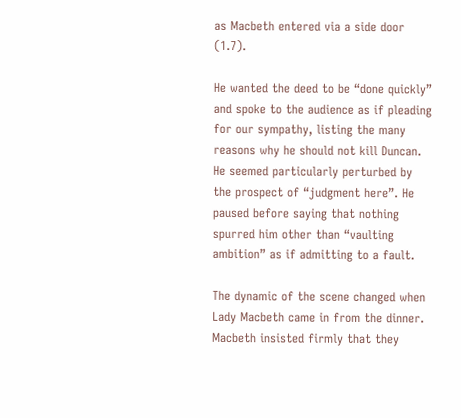as Macbeth entered via a side door (1.7).

He wanted the deed to be “done quickly” and spoke to the audience as if pleading for our sympathy, listing the many reasons why he should not kill Duncan. He seemed particularly perturbed by the prospect of “judgment here”. He paused before saying that nothing spurred him other than “vaulting ambition” as if admitting to a fault.

The dynamic of the scene changed when Lady Macbeth came in from the dinner. Macbeth insisted firmly that they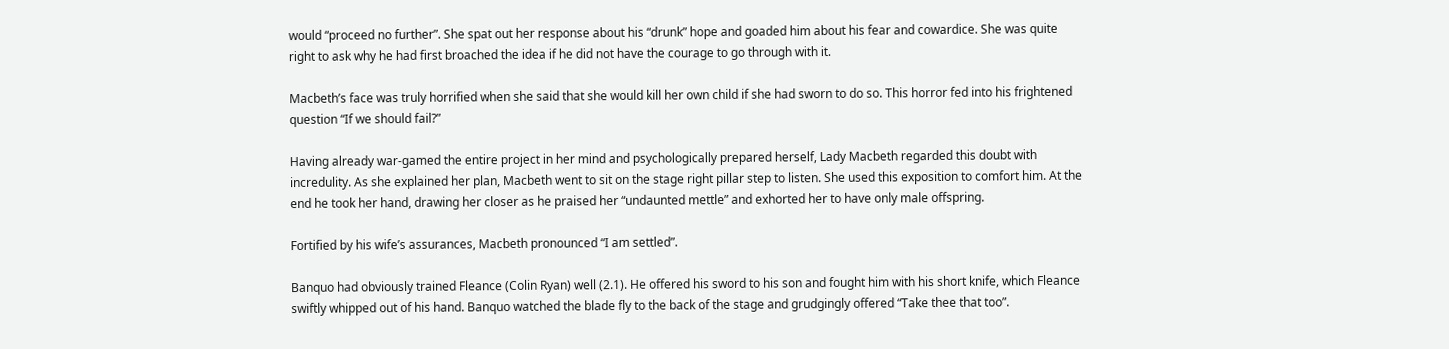would “proceed no further”. She spat out her response about his “drunk” hope and goaded him about his fear and cowardice. She was quite right to ask why he had first broached the idea if he did not have the courage to go through with it.

Macbeth’s face was truly horrified when she said that she would kill her own child if she had sworn to do so. This horror fed into his frightened question “If we should fail?”

Having already war-gamed the entire project in her mind and psychologically prepared herself, Lady Macbeth regarded this doubt with incredulity. As she explained her plan, Macbeth went to sit on the stage right pillar step to listen. She used this exposition to comfort him. At the end he took her hand, drawing her closer as he praised her “undaunted mettle” and exhorted her to have only male offspring.

Fortified by his wife’s assurances, Macbeth pronounced “I am settled”.

Banquo had obviously trained Fleance (Colin Ryan) well (2.1). He offered his sword to his son and fought him with his short knife, which Fleance swiftly whipped out of his hand. Banquo watched the blade fly to the back of the stage and grudgingly offered “Take thee that too”.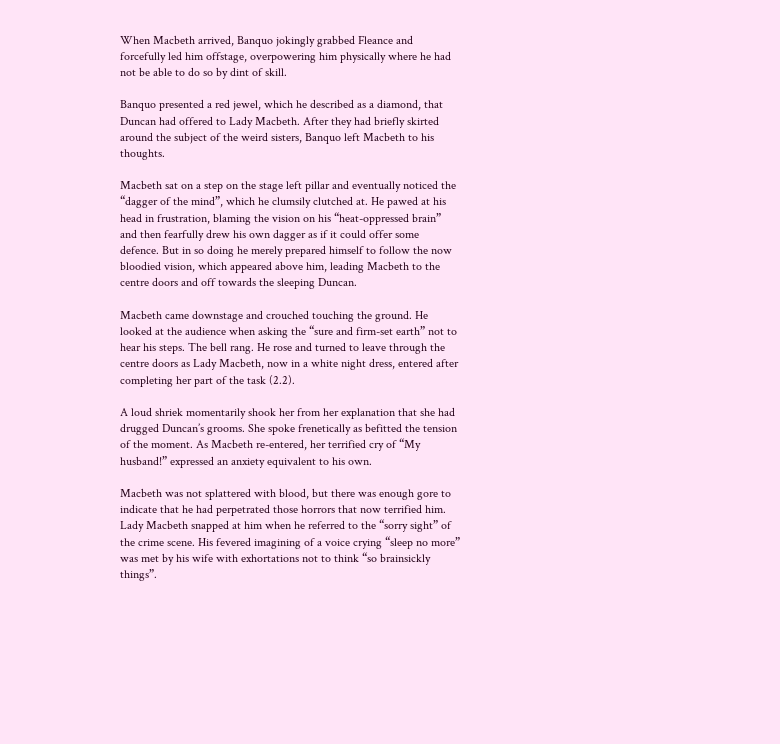When Macbeth arrived, Banquo jokingly grabbed Fleance and forcefully led him offstage, overpowering him physically where he had not be able to do so by dint of skill.

Banquo presented a red jewel, which he described as a diamond, that Duncan had offered to Lady Macbeth. After they had briefly skirted around the subject of the weird sisters, Banquo left Macbeth to his thoughts.

Macbeth sat on a step on the stage left pillar and eventually noticed the “dagger of the mind”, which he clumsily clutched at. He pawed at his head in frustration, blaming the vision on his “heat-oppressed brain” and then fearfully drew his own dagger as if it could offer some defence. But in so doing he merely prepared himself to follow the now bloodied vision, which appeared above him, leading Macbeth to the centre doors and off towards the sleeping Duncan.

Macbeth came downstage and crouched touching the ground. He looked at the audience when asking the “sure and firm-set earth” not to hear his steps. The bell rang. He rose and turned to leave through the centre doors as Lady Macbeth, now in a white night dress, entered after completing her part of the task (2.2).

A loud shriek momentarily shook her from her explanation that she had drugged Duncan’s grooms. She spoke frenetically as befitted the tension of the moment. As Macbeth re-entered, her terrified cry of “My husband!” expressed an anxiety equivalent to his own.

Macbeth was not splattered with blood, but there was enough gore to indicate that he had perpetrated those horrors that now terrified him. Lady Macbeth snapped at him when he referred to the “sorry sight” of the crime scene. His fevered imagining of a voice crying “sleep no more” was met by his wife with exhortations not to think “so brainsickly things”.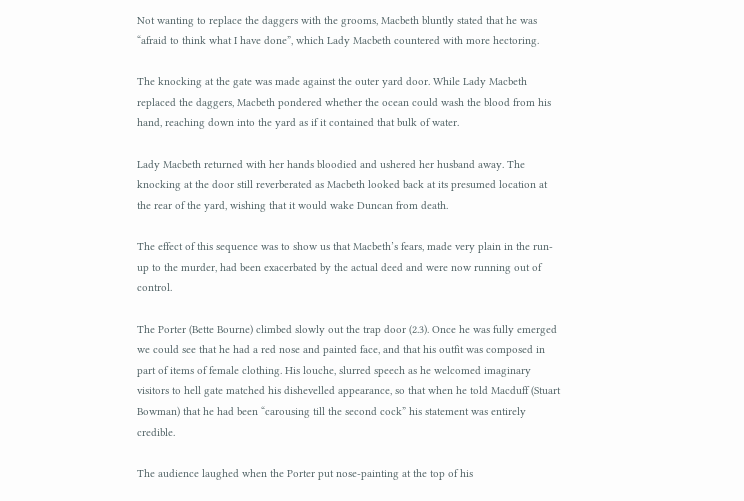Not wanting to replace the daggers with the grooms, Macbeth bluntly stated that he was “afraid to think what I have done”, which Lady Macbeth countered with more hectoring.

The knocking at the gate was made against the outer yard door. While Lady Macbeth replaced the daggers, Macbeth pondered whether the ocean could wash the blood from his hand, reaching down into the yard as if it contained that bulk of water.

Lady Macbeth returned with her hands bloodied and ushered her husband away. The knocking at the door still reverberated as Macbeth looked back at its presumed location at the rear of the yard, wishing that it would wake Duncan from death.

The effect of this sequence was to show us that Macbeth’s fears, made very plain in the run-up to the murder, had been exacerbated by the actual deed and were now running out of control.

The Porter (Bette Bourne) climbed slowly out the trap door (2.3). Once he was fully emerged we could see that he had a red nose and painted face, and that his outfit was composed in part of items of female clothing. His louche, slurred speech as he welcomed imaginary visitors to hell gate matched his dishevelled appearance, so that when he told Macduff (Stuart Bowman) that he had been “carousing till the second cock” his statement was entirely credible.

The audience laughed when the Porter put nose-painting at the top of his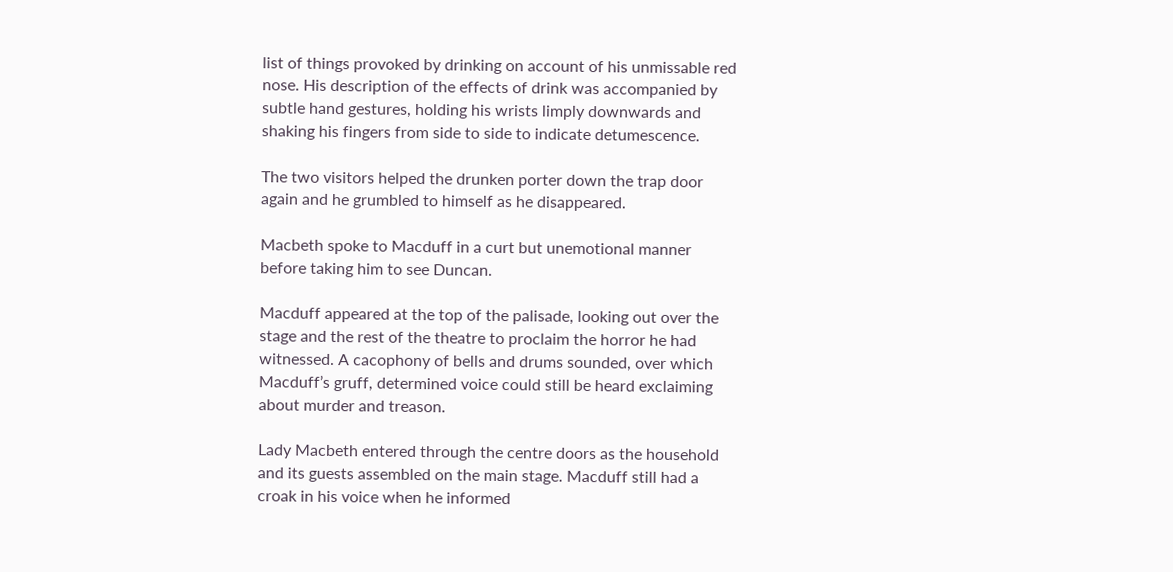list of things provoked by drinking on account of his unmissable red nose. His description of the effects of drink was accompanied by subtle hand gestures, holding his wrists limply downwards and shaking his fingers from side to side to indicate detumescence.

The two visitors helped the drunken porter down the trap door again and he grumbled to himself as he disappeared.

Macbeth spoke to Macduff in a curt but unemotional manner before taking him to see Duncan.

Macduff appeared at the top of the palisade, looking out over the stage and the rest of the theatre to proclaim the horror he had witnessed. A cacophony of bells and drums sounded, over which Macduff’s gruff, determined voice could still be heard exclaiming about murder and treason.

Lady Macbeth entered through the centre doors as the household and its guests assembled on the main stage. Macduff still had a croak in his voice when he informed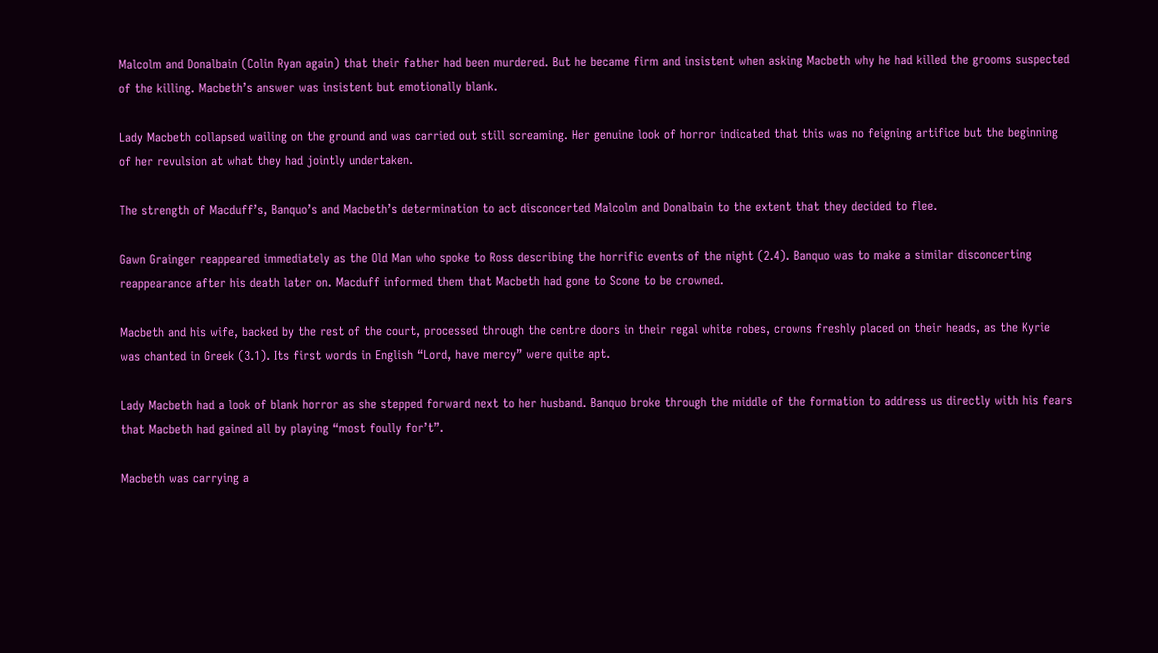Malcolm and Donalbain (Colin Ryan again) that their father had been murdered. But he became firm and insistent when asking Macbeth why he had killed the grooms suspected of the killing. Macbeth’s answer was insistent but emotionally blank.

Lady Macbeth collapsed wailing on the ground and was carried out still screaming. Her genuine look of horror indicated that this was no feigning artifice but the beginning of her revulsion at what they had jointly undertaken.

The strength of Macduff’s, Banquo’s and Macbeth’s determination to act disconcerted Malcolm and Donalbain to the extent that they decided to flee.

Gawn Grainger reappeared immediately as the Old Man who spoke to Ross describing the horrific events of the night (2.4). Banquo was to make a similar disconcerting reappearance after his death later on. Macduff informed them that Macbeth had gone to Scone to be crowned.

Macbeth and his wife, backed by the rest of the court, processed through the centre doors in their regal white robes, crowns freshly placed on their heads, as the Kyrie was chanted in Greek (3.1). Its first words in English “Lord, have mercy” were quite apt.

Lady Macbeth had a look of blank horror as she stepped forward next to her husband. Banquo broke through the middle of the formation to address us directly with his fears that Macbeth had gained all by playing “most foully for’t”.

Macbeth was carrying a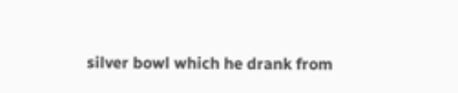silver bowl which he drank from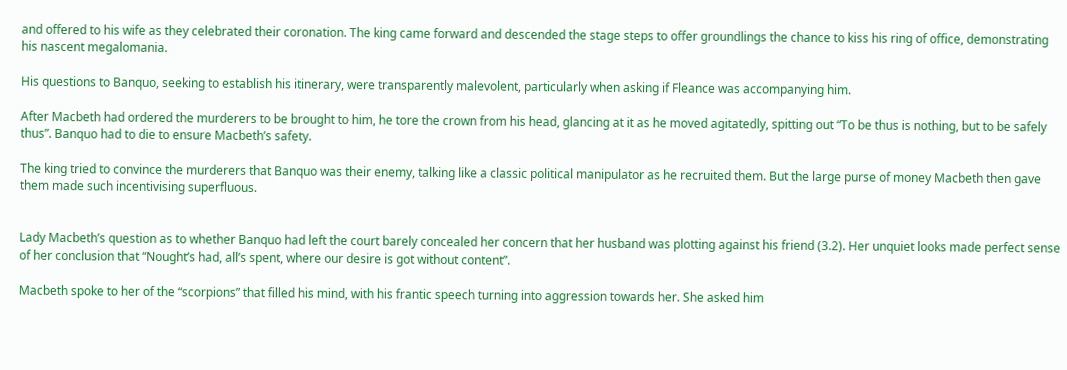and offered to his wife as they celebrated their coronation. The king came forward and descended the stage steps to offer groundlings the chance to kiss his ring of office, demonstrating his nascent megalomania.

His questions to Banquo, seeking to establish his itinerary, were transparently malevolent, particularly when asking if Fleance was accompanying him.

After Macbeth had ordered the murderers to be brought to him, he tore the crown from his head, glancing at it as he moved agitatedly, spitting out “To be thus is nothing, but to be safely thus”. Banquo had to die to ensure Macbeth’s safety.

The king tried to convince the murderers that Banquo was their enemy, talking like a classic political manipulator as he recruited them. But the large purse of money Macbeth then gave them made such incentivising superfluous.


Lady Macbeth’s question as to whether Banquo had left the court barely concealed her concern that her husband was plotting against his friend (3.2). Her unquiet looks made perfect sense of her conclusion that “Nought’s had, all’s spent, where our desire is got without content”.

Macbeth spoke to her of the “scorpions” that filled his mind, with his frantic speech turning into aggression towards her. She asked him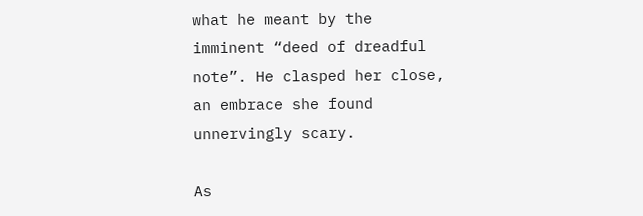what he meant by the imminent “deed of dreadful note”. He clasped her close, an embrace she found unnervingly scary.

As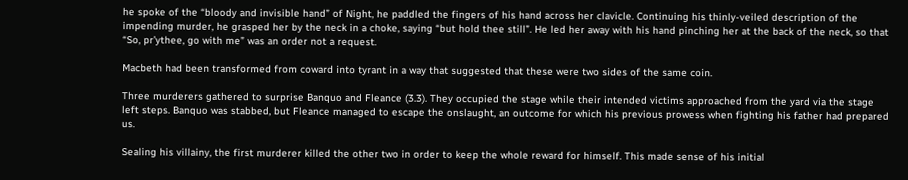he spoke of the “bloody and invisible hand” of Night, he paddled the fingers of his hand across her clavicle. Continuing his thinly-veiled description of the impending murder, he grasped her by the neck in a choke, saying “but hold thee still”. He led her away with his hand pinching her at the back of the neck, so that “So, pr’ythee, go with me” was an order not a request.

Macbeth had been transformed from coward into tyrant in a way that suggested that these were two sides of the same coin.

Three murderers gathered to surprise Banquo and Fleance (3.3). They occupied the stage while their intended victims approached from the yard via the stage left steps. Banquo was stabbed, but Fleance managed to escape the onslaught, an outcome for which his previous prowess when fighting his father had prepared us.

Sealing his villainy, the first murderer killed the other two in order to keep the whole reward for himself. This made sense of his initial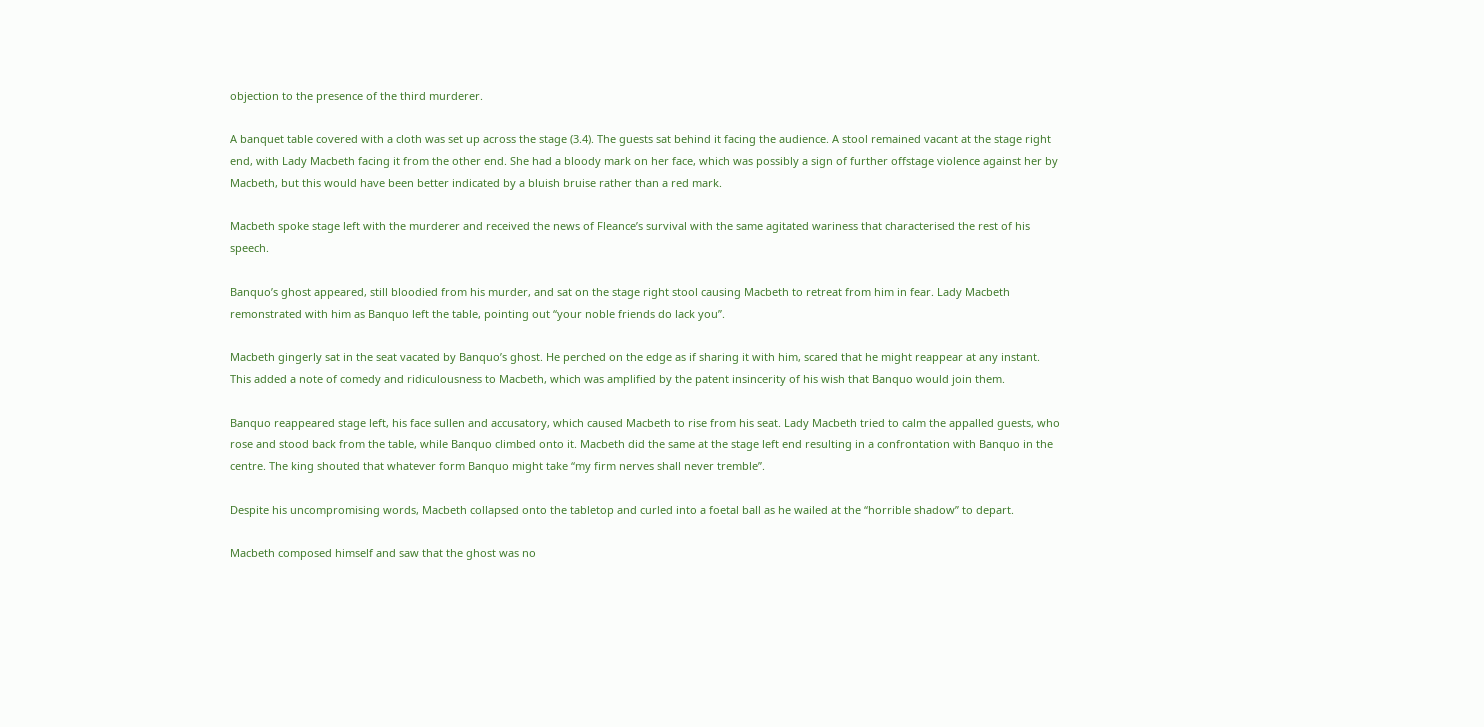objection to the presence of the third murderer.

A banquet table covered with a cloth was set up across the stage (3.4). The guests sat behind it facing the audience. A stool remained vacant at the stage right end, with Lady Macbeth facing it from the other end. She had a bloody mark on her face, which was possibly a sign of further offstage violence against her by Macbeth, but this would have been better indicated by a bluish bruise rather than a red mark.

Macbeth spoke stage left with the murderer and received the news of Fleance’s survival with the same agitated wariness that characterised the rest of his speech.

Banquo’s ghost appeared, still bloodied from his murder, and sat on the stage right stool causing Macbeth to retreat from him in fear. Lady Macbeth remonstrated with him as Banquo left the table, pointing out “your noble friends do lack you”.

Macbeth gingerly sat in the seat vacated by Banquo’s ghost. He perched on the edge as if sharing it with him, scared that he might reappear at any instant. This added a note of comedy and ridiculousness to Macbeth, which was amplified by the patent insincerity of his wish that Banquo would join them.

Banquo reappeared stage left, his face sullen and accusatory, which caused Macbeth to rise from his seat. Lady Macbeth tried to calm the appalled guests, who rose and stood back from the table, while Banquo climbed onto it. Macbeth did the same at the stage left end resulting in a confrontation with Banquo in the centre. The king shouted that whatever form Banquo might take “my firm nerves shall never tremble”.

Despite his uncompromising words, Macbeth collapsed onto the tabletop and curled into a foetal ball as he wailed at the “horrible shadow” to depart.

Macbeth composed himself and saw that the ghost was no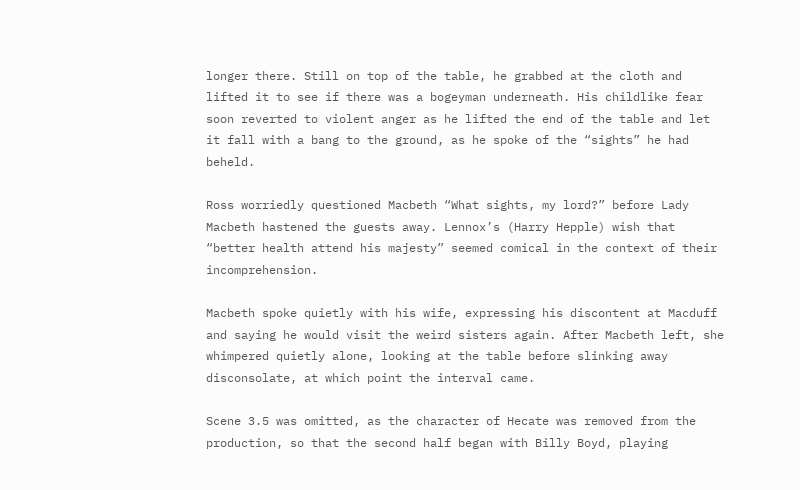longer there. Still on top of the table, he grabbed at the cloth and lifted it to see if there was a bogeyman underneath. His childlike fear soon reverted to violent anger as he lifted the end of the table and let it fall with a bang to the ground, as he spoke of the “sights” he had beheld.

Ross worriedly questioned Macbeth “What sights, my lord?” before Lady Macbeth hastened the guests away. Lennox’s (Harry Hepple) wish that “better health attend his majesty” seemed comical in the context of their incomprehension.

Macbeth spoke quietly with his wife, expressing his discontent at Macduff and saying he would visit the weird sisters again. After Macbeth left, she whimpered quietly alone, looking at the table before slinking away disconsolate, at which point the interval came.

Scene 3.5 was omitted, as the character of Hecate was removed from the production, so that the second half began with Billy Boyd, playing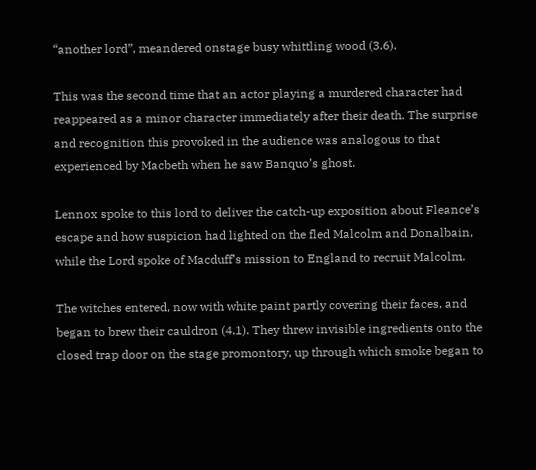“another lord”, meandered onstage busy whittling wood (3.6).

This was the second time that an actor playing a murdered character had reappeared as a minor character immediately after their death. The surprise and recognition this provoked in the audience was analogous to that experienced by Macbeth when he saw Banquo’s ghost.

Lennox spoke to this lord to deliver the catch-up exposition about Fleance’s escape and how suspicion had lighted on the fled Malcolm and Donalbain, while the Lord spoke of Macduff’s mission to England to recruit Malcolm.

The witches entered, now with white paint partly covering their faces, and began to brew their cauldron (4.1). They threw invisible ingredients onto the closed trap door on the stage promontory, up through which smoke began to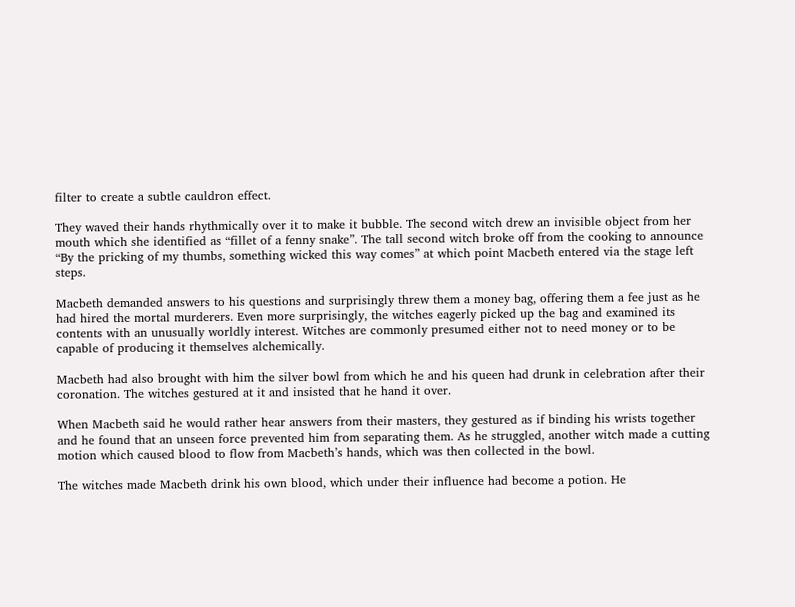filter to create a subtle cauldron effect.

They waved their hands rhythmically over it to make it bubble. The second witch drew an invisible object from her mouth which she identified as “fillet of a fenny snake”. The tall second witch broke off from the cooking to announce “By the pricking of my thumbs, something wicked this way comes” at which point Macbeth entered via the stage left steps.

Macbeth demanded answers to his questions and surprisingly threw them a money bag, offering them a fee just as he had hired the mortal murderers. Even more surprisingly, the witches eagerly picked up the bag and examined its contents with an unusually worldly interest. Witches are commonly presumed either not to need money or to be capable of producing it themselves alchemically.

Macbeth had also brought with him the silver bowl from which he and his queen had drunk in celebration after their coronation. The witches gestured at it and insisted that he hand it over.

When Macbeth said he would rather hear answers from their masters, they gestured as if binding his wrists together and he found that an unseen force prevented him from separating them. As he struggled, another witch made a cutting motion which caused blood to flow from Macbeth’s hands, which was then collected in the bowl.

The witches made Macbeth drink his own blood, which under their influence had become a potion. He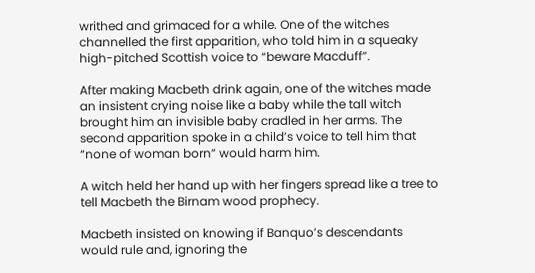writhed and grimaced for a while. One of the witches channelled the first apparition, who told him in a squeaky high-pitched Scottish voice to “beware Macduff”.

After making Macbeth drink again, one of the witches made an insistent crying noise like a baby while the tall witch brought him an invisible baby cradled in her arms. The second apparition spoke in a child’s voice to tell him that “none of woman born” would harm him.

A witch held her hand up with her fingers spread like a tree to tell Macbeth the Birnam wood prophecy.

Macbeth insisted on knowing if Banquo’s descendants would rule and, ignoring the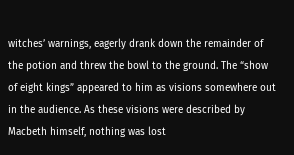witches’ warnings, eagerly drank down the remainder of the potion and threw the bowl to the ground. The “show of eight kings” appeared to him as visions somewhere out in the audience. As these visions were described by Macbeth himself, nothing was lost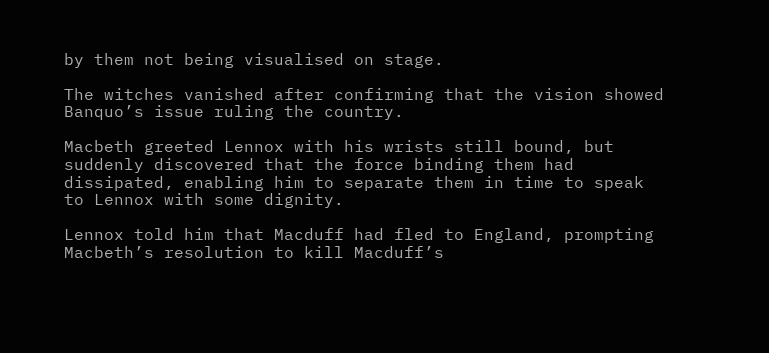by them not being visualised on stage.

The witches vanished after confirming that the vision showed Banquo’s issue ruling the country.

Macbeth greeted Lennox with his wrists still bound, but suddenly discovered that the force binding them had dissipated, enabling him to separate them in time to speak to Lennox with some dignity.

Lennox told him that Macduff had fled to England, prompting Macbeth’s resolution to kill Macduff’s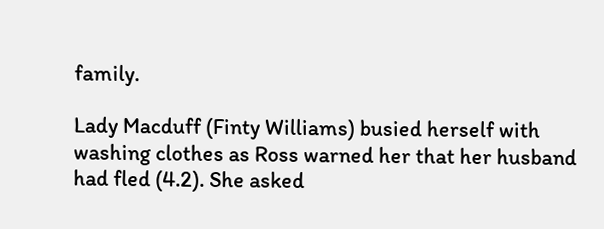family.

Lady Macduff (Finty Williams) busied herself with washing clothes as Ross warned her that her husband had fled (4.2). She asked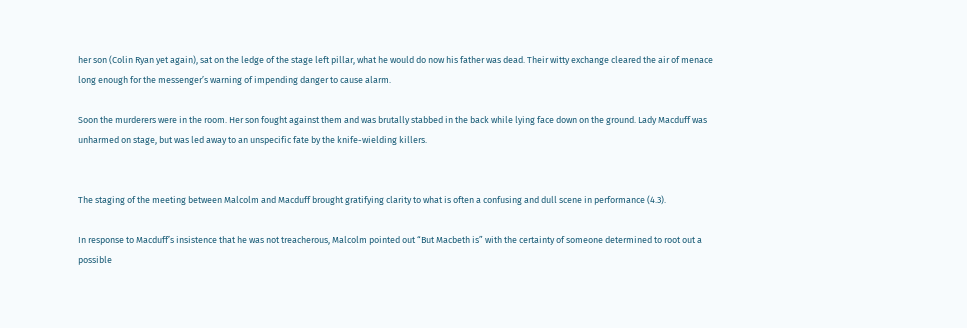her son (Colin Ryan yet again), sat on the ledge of the stage left pillar, what he would do now his father was dead. Their witty exchange cleared the air of menace long enough for the messenger’s warning of impending danger to cause alarm.

Soon the murderers were in the room. Her son fought against them and was brutally stabbed in the back while lying face down on the ground. Lady Macduff was unharmed on stage, but was led away to an unspecific fate by the knife-wielding killers.


The staging of the meeting between Malcolm and Macduff brought gratifying clarity to what is often a confusing and dull scene in performance (4.3).

In response to Macduff’s insistence that he was not treacherous, Malcolm pointed out “But Macbeth is” with the certainty of someone determined to root out a possible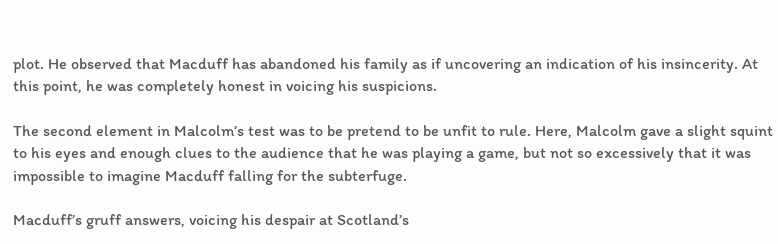plot. He observed that Macduff has abandoned his family as if uncovering an indication of his insincerity. At this point, he was completely honest in voicing his suspicions.

The second element in Malcolm’s test was to be pretend to be unfit to rule. Here, Malcolm gave a slight squint to his eyes and enough clues to the audience that he was playing a game, but not so excessively that it was impossible to imagine Macduff falling for the subterfuge.

Macduff’s gruff answers, voicing his despair at Scotland’s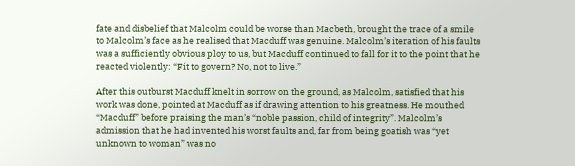fate and disbelief that Malcolm could be worse than Macbeth, brought the trace of a smile to Malcolm’s face as he realised that Macduff was genuine. Malcolm’s iteration of his faults was a sufficiently obvious ploy to us, but Macduff continued to fall for it to the point that he reacted violently: “Fit to govern? No, not to live.”

After this outburst Macduff knelt in sorrow on the ground, as Malcolm, satisfied that his work was done, pointed at Macduff as if drawing attention to his greatness. He mouthed “Macduff” before praising the man’s “noble passion, child of integrity”. Malcolm’s admission that he had invented his worst faults and, far from being goatish was “yet unknown to woman” was no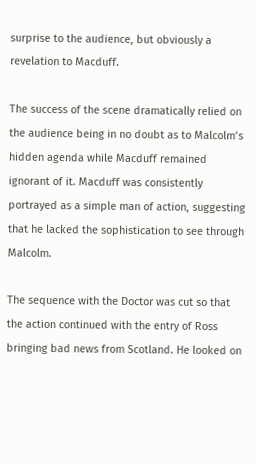surprise to the audience, but obviously a revelation to Macduff.

The success of the scene dramatically relied on the audience being in no doubt as to Malcolm’s hidden agenda while Macduff remained ignorant of it. Macduff was consistently portrayed as a simple man of action, suggesting that he lacked the sophistication to see through Malcolm.

The sequence with the Doctor was cut so that the action continued with the entry of Ross bringing bad news from Scotland. He looked on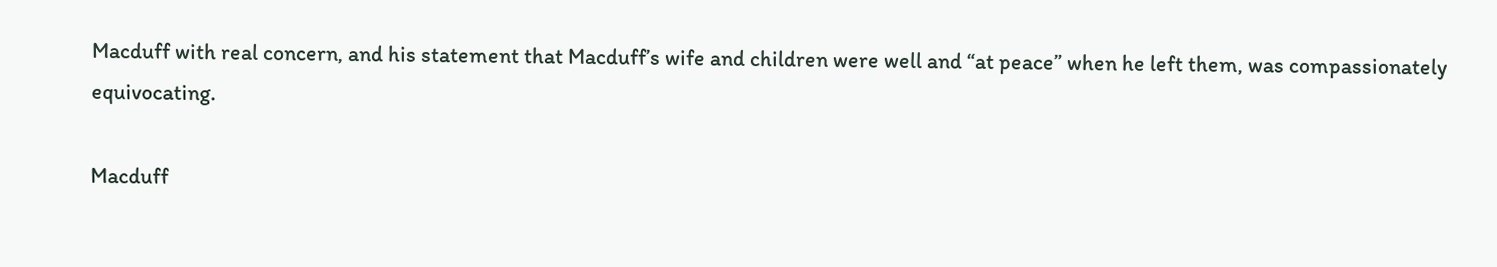Macduff with real concern, and his statement that Macduff’s wife and children were well and “at peace” when he left them, was compassionately equivocating.

Macduff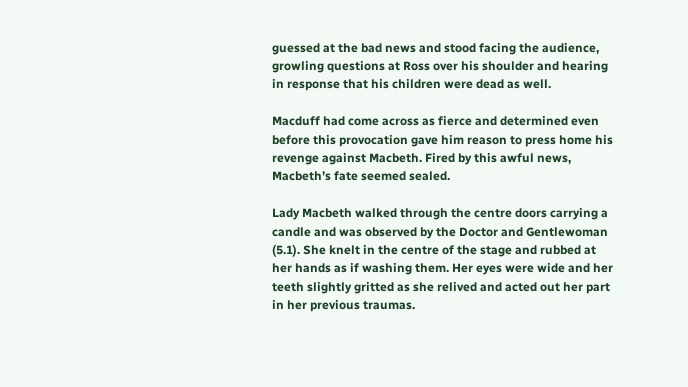guessed at the bad news and stood facing the audience, growling questions at Ross over his shoulder and hearing in response that his children were dead as well.

Macduff had come across as fierce and determined even before this provocation gave him reason to press home his revenge against Macbeth. Fired by this awful news, Macbeth’s fate seemed sealed.

Lady Macbeth walked through the centre doors carrying a candle and was observed by the Doctor and Gentlewoman (5.1). She knelt in the centre of the stage and rubbed at her hands as if washing them. Her eyes were wide and her teeth slightly gritted as she relived and acted out her part in her previous traumas.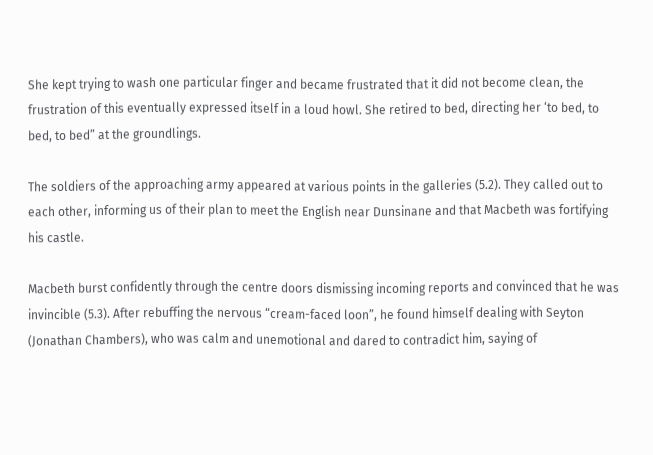She kept trying to wash one particular finger and became frustrated that it did not become clean, the frustration of this eventually expressed itself in a loud howl. She retired to bed, directing her ‘to bed, to bed, to bed” at the groundlings.

The soldiers of the approaching army appeared at various points in the galleries (5.2). They called out to each other, informing us of their plan to meet the English near Dunsinane and that Macbeth was fortifying his castle.

Macbeth burst confidently through the centre doors dismissing incoming reports and convinced that he was invincible (5.3). After rebuffing the nervous “cream-faced loon”, he found himself dealing with Seyton (Jonathan Chambers), who was calm and unemotional and dared to contradict him, saying of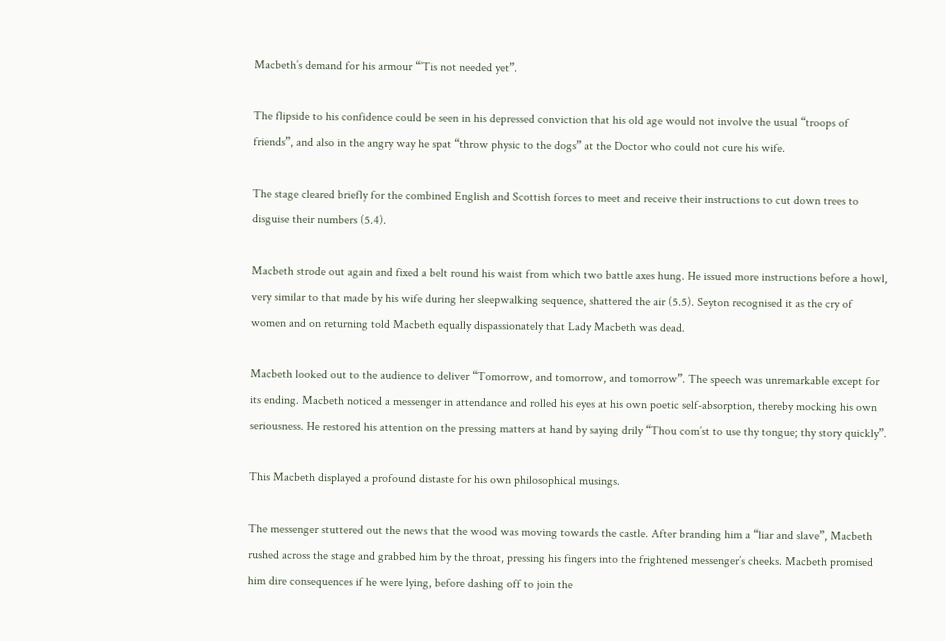Macbeth’s demand for his armour “’Tis not needed yet”.

The flipside to his confidence could be seen in his depressed conviction that his old age would not involve the usual “troops of friends”, and also in the angry way he spat “throw physic to the dogs” at the Doctor who could not cure his wife.

The stage cleared briefly for the combined English and Scottish forces to meet and receive their instructions to cut down trees to disguise their numbers (5.4).

Macbeth strode out again and fixed a belt round his waist from which two battle axes hung. He issued more instructions before a howl, very similar to that made by his wife during her sleepwalking sequence, shattered the air (5.5). Seyton recognised it as the cry of women and on returning told Macbeth equally dispassionately that Lady Macbeth was dead.

Macbeth looked out to the audience to deliver “Tomorrow, and tomorrow, and tomorrow”. The speech was unremarkable except for its ending. Macbeth noticed a messenger in attendance and rolled his eyes at his own poetic self-absorption, thereby mocking his own seriousness. He restored his attention on the pressing matters at hand by saying drily “Thou com’st to use thy tongue; thy story quickly”.

This Macbeth displayed a profound distaste for his own philosophical musings.

The messenger stuttered out the news that the wood was moving towards the castle. After branding him a “liar and slave”, Macbeth rushed across the stage and grabbed him by the throat, pressing his fingers into the frightened messenger’s cheeks. Macbeth promised him dire consequences if he were lying, before dashing off to join the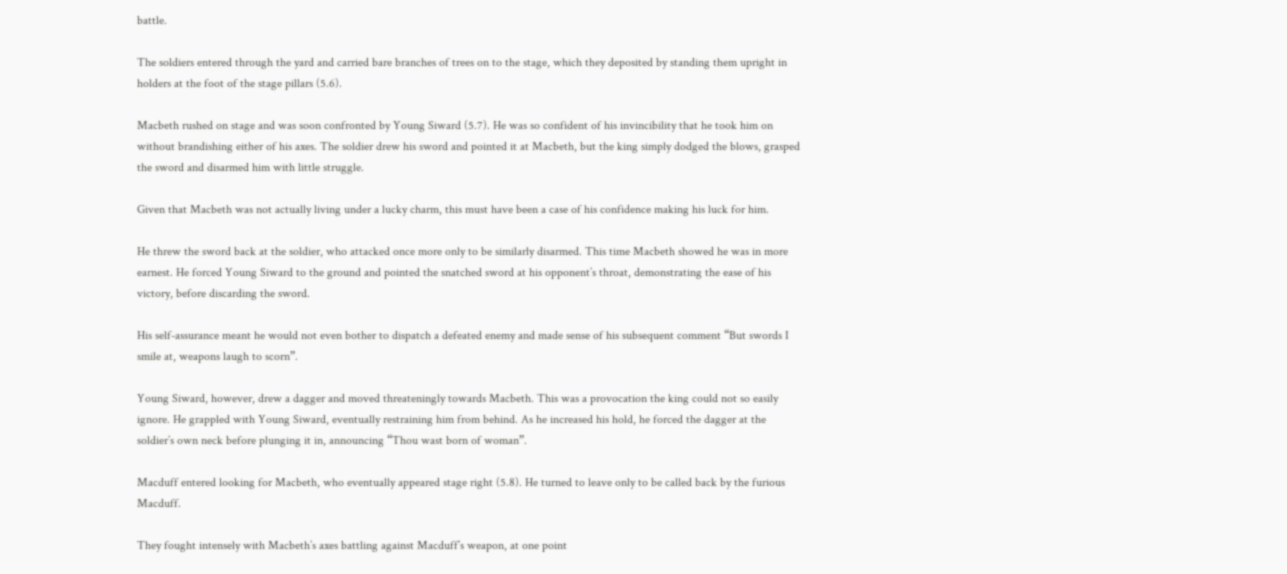battle.

The soldiers entered through the yard and carried bare branches of trees on to the stage, which they deposited by standing them upright in holders at the foot of the stage pillars (5.6).

Macbeth rushed on stage and was soon confronted by Young Siward (5.7). He was so confident of his invincibility that he took him on without brandishing either of his axes. The soldier drew his sword and pointed it at Macbeth, but the king simply dodged the blows, grasped the sword and disarmed him with little struggle.

Given that Macbeth was not actually living under a lucky charm, this must have been a case of his confidence making his luck for him.

He threw the sword back at the soldier, who attacked once more only to be similarly disarmed. This time Macbeth showed he was in more earnest. He forced Young Siward to the ground and pointed the snatched sword at his opponent’s throat, demonstrating the ease of his victory, before discarding the sword.

His self-assurance meant he would not even bother to dispatch a defeated enemy and made sense of his subsequent comment “But swords I smile at, weapons laugh to scorn”.

Young Siward, however, drew a dagger and moved threateningly towards Macbeth. This was a provocation the king could not so easily ignore. He grappled with Young Siward, eventually restraining him from behind. As he increased his hold, he forced the dagger at the soldier’s own neck before plunging it in, announcing “Thou wast born of woman”.

Macduff entered looking for Macbeth, who eventually appeared stage right (5.8). He turned to leave only to be called back by the furious Macduff.

They fought intensely with Macbeth’s axes battling against Macduff’s weapon, at one point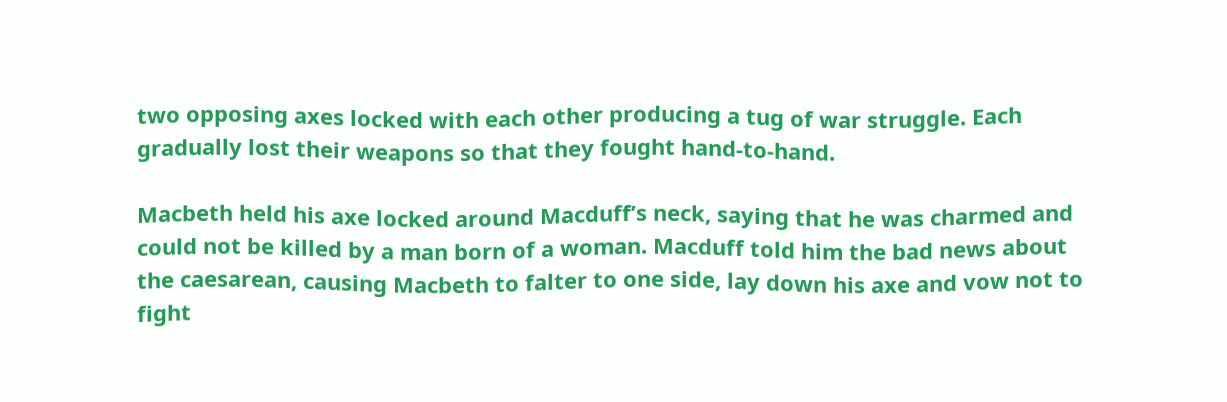two opposing axes locked with each other producing a tug of war struggle. Each gradually lost their weapons so that they fought hand-to-hand.

Macbeth held his axe locked around Macduff’s neck, saying that he was charmed and could not be killed by a man born of a woman. Macduff told him the bad news about the caesarean, causing Macbeth to falter to one side, lay down his axe and vow not to fight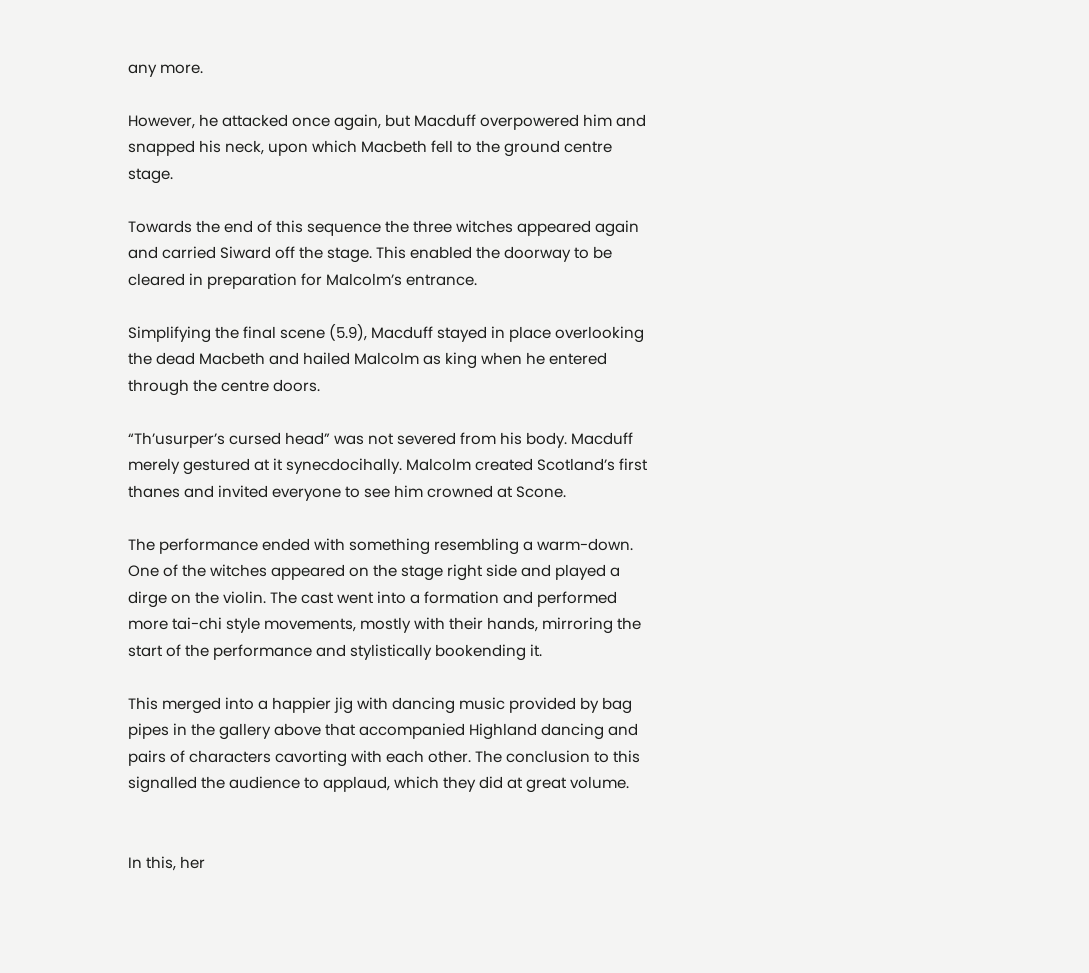any more.

However, he attacked once again, but Macduff overpowered him and snapped his neck, upon which Macbeth fell to the ground centre stage.

Towards the end of this sequence the three witches appeared again and carried Siward off the stage. This enabled the doorway to be cleared in preparation for Malcolm’s entrance.

Simplifying the final scene (5.9), Macduff stayed in place overlooking the dead Macbeth and hailed Malcolm as king when he entered through the centre doors.

“Th’usurper’s cursed head” was not severed from his body. Macduff merely gestured at it synecdocihally. Malcolm created Scotland’s first thanes and invited everyone to see him crowned at Scone.

The performance ended with something resembling a warm-down. One of the witches appeared on the stage right side and played a dirge on the violin. The cast went into a formation and performed more tai-chi style movements, mostly with their hands, mirroring the start of the performance and stylistically bookending it.

This merged into a happier jig with dancing music provided by bag pipes in the gallery above that accompanied Highland dancing and pairs of characters cavorting with each other. The conclusion to this signalled the audience to applaud, which they did at great volume.


In this, her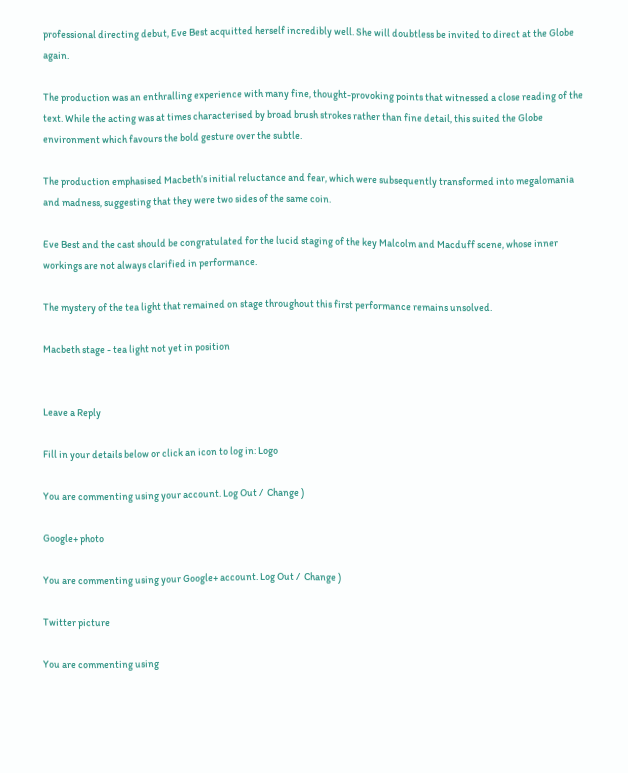professional directing debut, Eve Best acquitted herself incredibly well. She will doubtless be invited to direct at the Globe again.

The production was an enthralling experience with many fine, thought-provoking points that witnessed a close reading of the text. While the acting was at times characterised by broad brush strokes rather than fine detail, this suited the Globe environment which favours the bold gesture over the subtle.

The production emphasised Macbeth’s initial reluctance and fear, which were subsequently transformed into megalomania and madness, suggesting that they were two sides of the same coin.

Eve Best and the cast should be congratulated for the lucid staging of the key Malcolm and Macduff scene, whose inner workings are not always clarified in performance.

The mystery of the tea light that remained on stage throughout this first performance remains unsolved.

Macbeth stage - tea light not yet in position


Leave a Reply

Fill in your details below or click an icon to log in: Logo

You are commenting using your account. Log Out /  Change )

Google+ photo

You are commenting using your Google+ account. Log Out /  Change )

Twitter picture

You are commenting using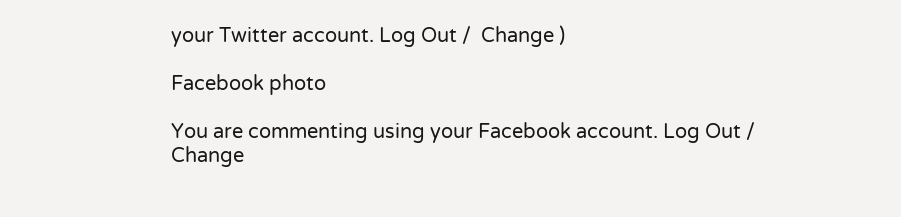your Twitter account. Log Out /  Change )

Facebook photo

You are commenting using your Facebook account. Log Out /  Change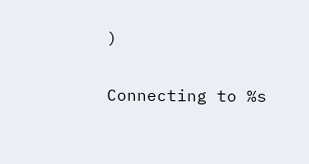)


Connecting to %s